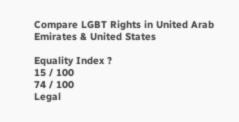Compare LGBT Rights in United Arab Emirates & United States

Equality Index ?
15 / 100
74 / 100
Legal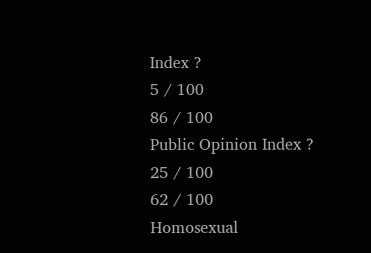Index ?
5 / 100
86 / 100
Public Opinion Index ?
25 / 100
62 / 100
Homosexual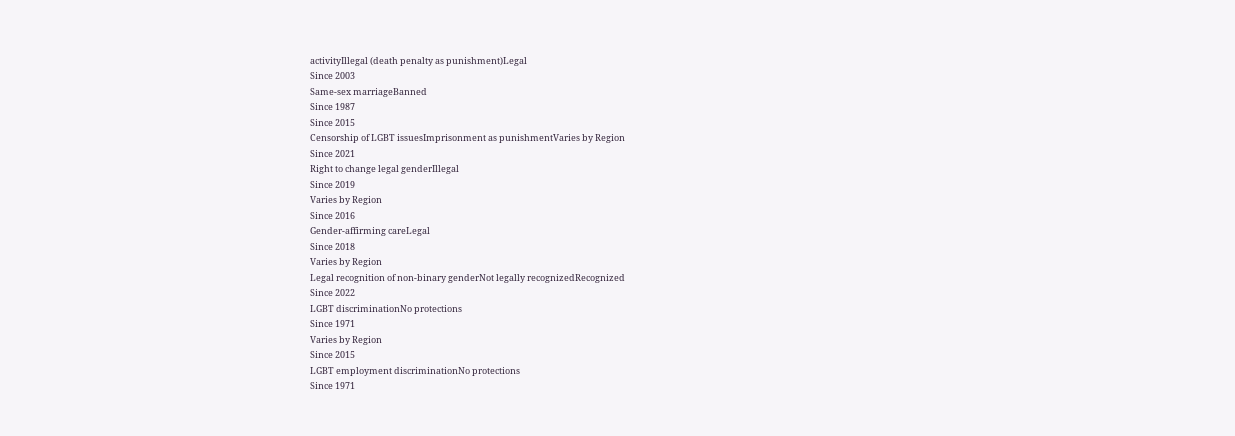activityIllegal (death penalty as punishment)Legal
Since 2003
Same-sex marriageBanned
Since 1987
Since 2015
Censorship of LGBT issuesImprisonment as punishmentVaries by Region
Since 2021
Right to change legal genderIllegal
Since 2019
Varies by Region
Since 2016
Gender-affirming careLegal
Since 2018
Varies by Region
Legal recognition of non-binary genderNot legally recognizedRecognized
Since 2022
LGBT discriminationNo protections
Since 1971
Varies by Region
Since 2015
LGBT employment discriminationNo protections
Since 1971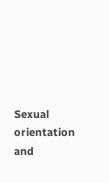Sexual orientation and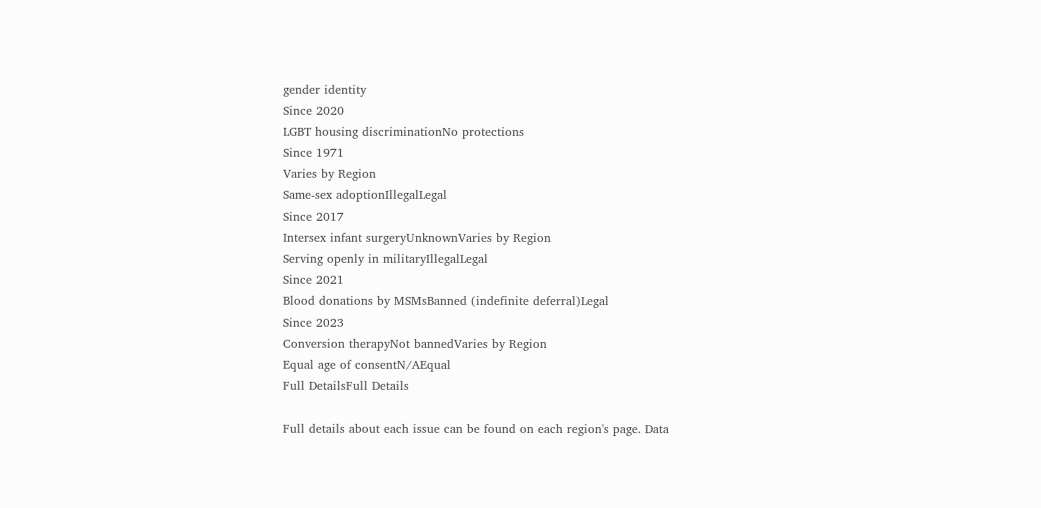gender identity
Since 2020
LGBT housing discriminationNo protections
Since 1971
Varies by Region
Same-sex adoptionIllegalLegal
Since 2017
Intersex infant surgeryUnknownVaries by Region
Serving openly in militaryIllegalLegal
Since 2021
Blood donations by MSMsBanned (indefinite deferral)Legal
Since 2023
Conversion therapyNot bannedVaries by Region
Equal age of consentN/AEqual
Full DetailsFull Details

Full details about each issue can be found on each region's page. Data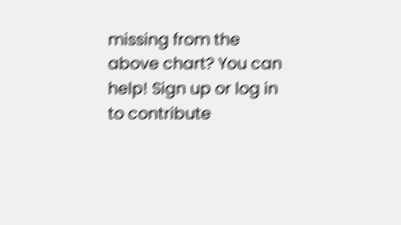missing from the above chart? You can help! Sign up or log in to contribute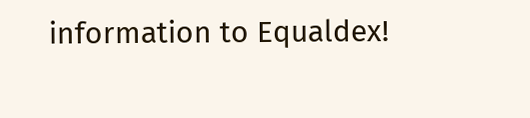information to Equaldex!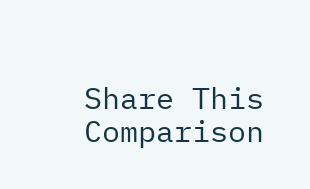Share This Comparison